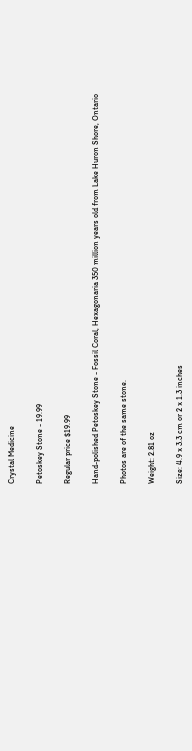Crystal Medicine

Petoskey Stone - 19.99

Regular price $19.99

Hand-polished Petoskey Stone - Fossil Coral, Hexagonaria 350 million years old from Lake Huron Shore, Ontario

Photos are of the same stone.

Weight: 2.81 oz

Size: 4.9 x 3.3 cm or 2 x 1.3 inches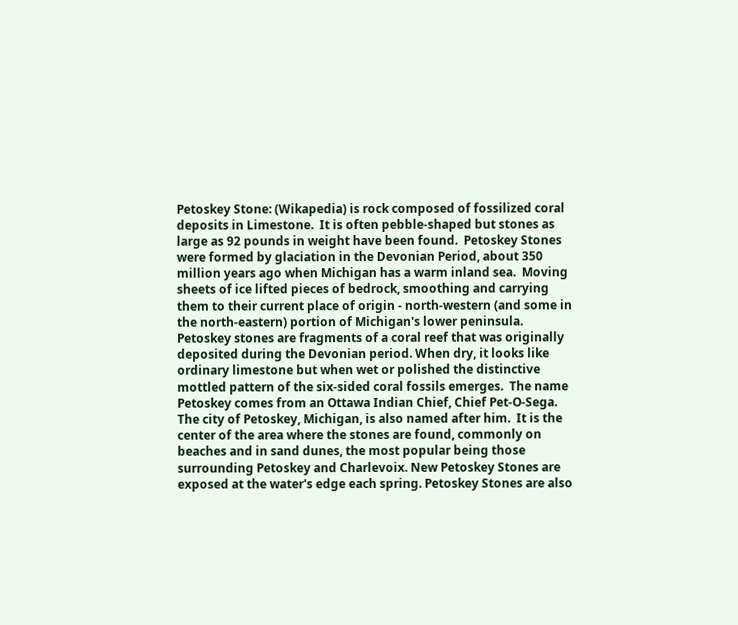Petoskey Stone: (Wikapedia) is rock composed of fossilized coral deposits in Limestone.  It is often pebble-shaped but stones as large as 92 pounds in weight have been found.  Petoskey Stones were formed by glaciation in the Devonian Period, about 350 million years ago when Michigan has a warm inland sea.  Moving sheets of ice lifted pieces of bedrock, smoothing and carrying them to their current place of origin - north-western (and some in the north-eastern) portion of Michigan's lower peninsula.  Petoskey stones are fragments of a coral reef that was originally deposited during the Devonian period. When dry, it looks like ordinary limestone but when wet or polished the distinctive mottled pattern of the six-sided coral fossils emerges.  The name Petoskey comes from an Ottawa Indian Chief, Chief Pet-O-Sega. The city of Petoskey, Michigan, is also named after him.  It is the center of the area where the stones are found, commonly on beaches and in sand dunes, the most popular being those surrounding Petoskey and Charlevoix. New Petoskey Stones are exposed at the water's edge each spring. Petoskey Stones are also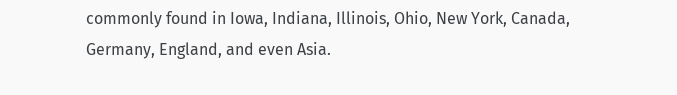commonly found in Iowa, Indiana, Illinois, Ohio, New York, Canada, Germany, England, and even Asia.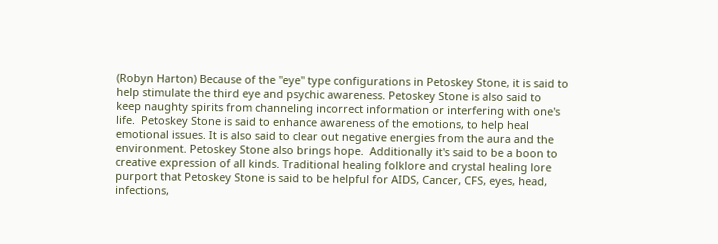(Robyn Harton) Because of the "eye" type configurations in Petoskey Stone, it is said to help stimulate the third eye and psychic awareness. Petoskey Stone is also said to keep naughty spirits from channeling incorrect information or interfering with one's life.  Petoskey Stone is said to enhance awareness of the emotions, to help heal emotional issues. It is also said to clear out negative energies from the aura and the environment. Petoskey Stone also brings hope.  Additionally it's said to be a boon to creative expression of all kinds. Traditional healing folklore and crystal healing lore purport that Petoskey Stone is said to be helpful for AIDS, Cancer, CFS, eyes, head, infections,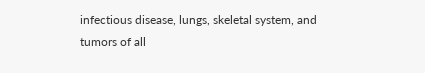infectious disease, lungs, skeletal system, and tumors of all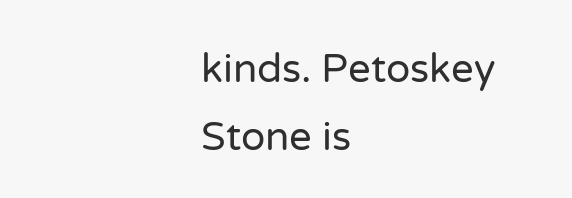kinds. Petoskey Stone is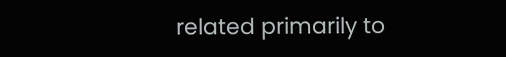related primarily to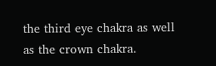the third eye chakra as well as the crown chakra.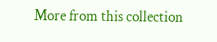More from this collection